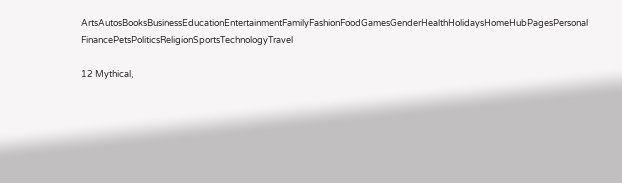ArtsAutosBooksBusinessEducationEntertainmentFamilyFashionFoodGamesGenderHealthHolidaysHomeHubPagesPersonal FinancePetsPoliticsReligionSportsTechnologyTravel

12 Mythical,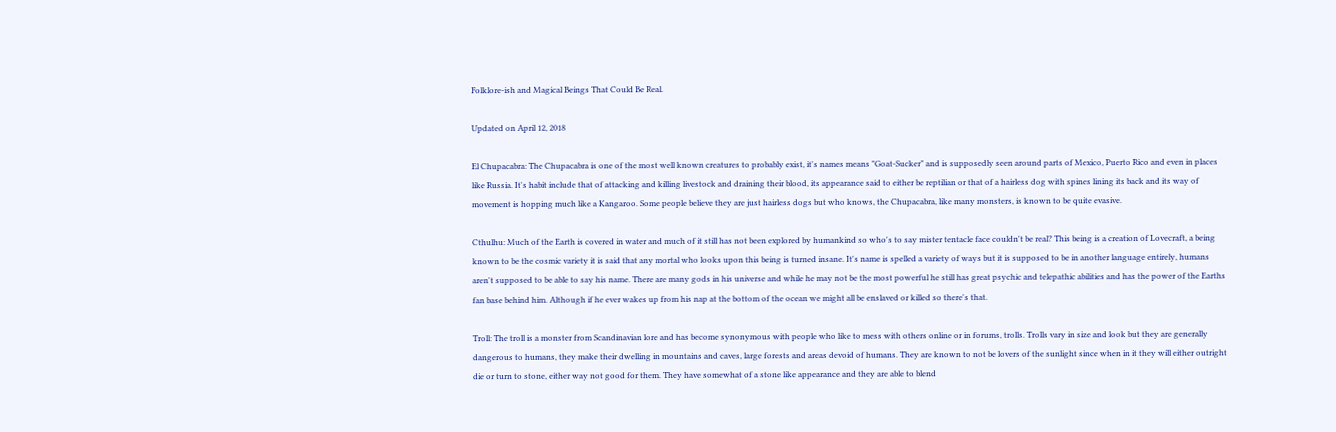Folklore-ish and Magical Beings That Could Be Real.

Updated on April 12, 2018

El Chupacabra: The Chupacabra is one of the most well known creatures to probably exist, it's names means "Goat-Sucker" and is supposedly seen around parts of Mexico, Puerto Rico and even in places like Russia. It's habit include that of attacking and killing livestock and draining their blood, its appearance said to either be reptilian or that of a hairless dog with spines lining its back and its way of movement is hopping much like a Kangaroo. Some people believe they are just hairless dogs but who knows, the Chupacabra, like many monsters, is known to be quite evasive.

Cthulhu: Much of the Earth is covered in water and much of it still has not been explored by humankind so who's to say mister tentacle face couldn't be real? This being is a creation of Lovecraft, a being known to be the cosmic variety it is said that any mortal who looks upon this being is turned insane. It's name is spelled a variety of ways but it is supposed to be in another language entirely, humans aren't supposed to be able to say his name. There are many gods in his universe and while he may not be the most powerful he still has great psychic and telepathic abilities and has the power of the Earths fan base behind him. Although if he ever wakes up from his nap at the bottom of the ocean we might all be enslaved or killed so there's that.

Troll: The troll is a monster from Scandinavian lore and has become synonymous with people who like to mess with others online or in forums, trolls. Trolls vary in size and look but they are generally dangerous to humans, they make their dwelling in mountains and caves, large forests and areas devoid of humans. They are known to not be lovers of the sunlight since when in it they will either outright die or turn to stone, either way not good for them. They have somewhat of a stone like appearance and they are able to blend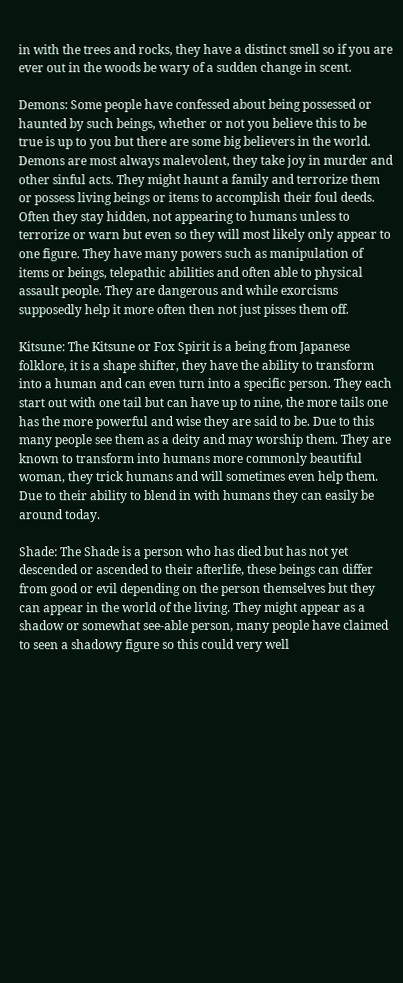in with the trees and rocks, they have a distinct smell so if you are ever out in the woods be wary of a sudden change in scent.

Demons: Some people have confessed about being possessed or haunted by such beings, whether or not you believe this to be true is up to you but there are some big believers in the world. Demons are most always malevolent, they take joy in murder and other sinful acts. They might haunt a family and terrorize them or possess living beings or items to accomplish their foul deeds. Often they stay hidden, not appearing to humans unless to terrorize or warn but even so they will most likely only appear to one figure. They have many powers such as manipulation of items or beings, telepathic abilities and often able to physical assault people. They are dangerous and while exorcisms supposedly help it more often then not just pisses them off.

Kitsune: The Kitsune or Fox Spirit is a being from Japanese folklore, it is a shape shifter, they have the ability to transform into a human and can even turn into a specific person. They each start out with one tail but can have up to nine, the more tails one has the more powerful and wise they are said to be. Due to this many people see them as a deity and may worship them. They are known to transform into humans more commonly beautiful woman, they trick humans and will sometimes even help them. Due to their ability to blend in with humans they can easily be around today.

Shade: The Shade is a person who has died but has not yet descended or ascended to their afterlife, these beings can differ from good or evil depending on the person themselves but they can appear in the world of the living. They might appear as a shadow or somewhat see-able person, many people have claimed to seen a shadowy figure so this could very well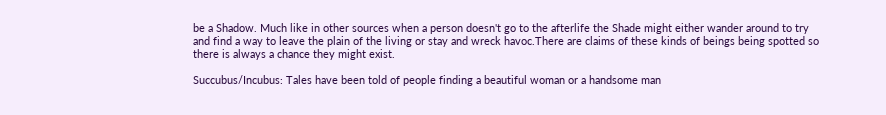be a Shadow. Much like in other sources when a person doesn't go to the afterlife the Shade might either wander around to try and find a way to leave the plain of the living or stay and wreck havoc.There are claims of these kinds of beings being spotted so there is always a chance they might exist.

Succubus/Incubus: Tales have been told of people finding a beautiful woman or a handsome man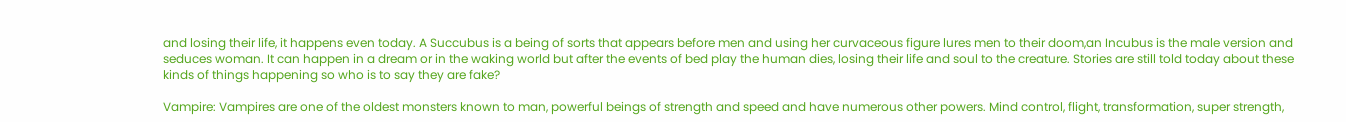and losing their life, it happens even today. A Succubus is a being of sorts that appears before men and using her curvaceous figure lures men to their doom,an Incubus is the male version and seduces woman. It can happen in a dream or in the waking world but after the events of bed play the human dies, losing their life and soul to the creature. Stories are still told today about these kinds of things happening so who is to say they are fake?

Vampire: Vampires are one of the oldest monsters known to man, powerful beings of strength and speed and have numerous other powers. Mind control, flight, transformation, super strength,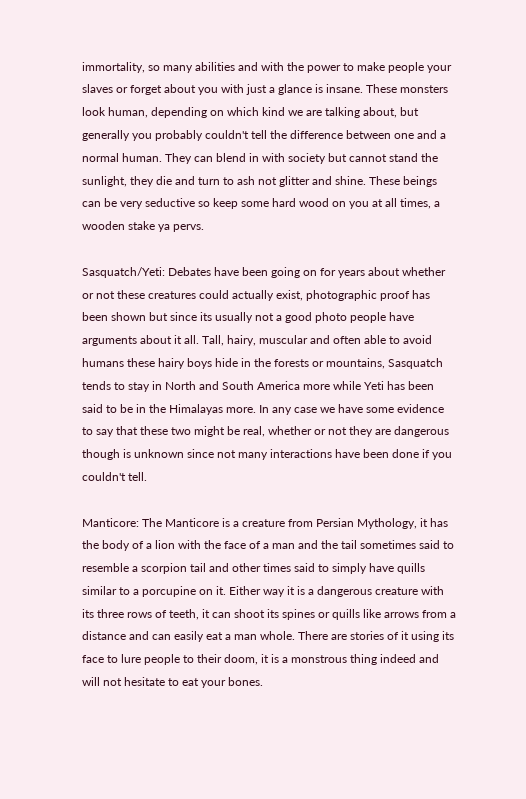immortality, so many abilities and with the power to make people your slaves or forget about you with just a glance is insane. These monsters look human, depending on which kind we are talking about, but generally you probably couldn't tell the difference between one and a normal human. They can blend in with society but cannot stand the sunlight, they die and turn to ash not glitter and shine. These beings can be very seductive so keep some hard wood on you at all times, a wooden stake ya pervs.

Sasquatch/Yeti: Debates have been going on for years about whether or not these creatures could actually exist, photographic proof has been shown but since its usually not a good photo people have arguments about it all. Tall, hairy, muscular and often able to avoid humans these hairy boys hide in the forests or mountains, Sasquatch tends to stay in North and South America more while Yeti has been said to be in the Himalayas more. In any case we have some evidence to say that these two might be real, whether or not they are dangerous though is unknown since not many interactions have been done if you couldn't tell.

Manticore: The Manticore is a creature from Persian Mythology, it has the body of a lion with the face of a man and the tail sometimes said to resemble a scorpion tail and other times said to simply have quills similar to a porcupine on it. Either way it is a dangerous creature with its three rows of teeth, it can shoot its spines or quills like arrows from a distance and can easily eat a man whole. There are stories of it using its face to lure people to their doom, it is a monstrous thing indeed and will not hesitate to eat your bones.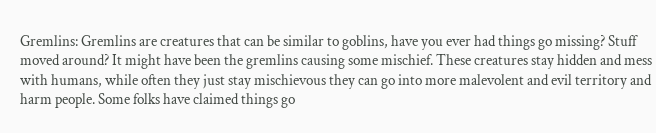Gremlins: Gremlins are creatures that can be similar to goblins, have you ever had things go missing? Stuff moved around? It might have been the gremlins causing some mischief. These creatures stay hidden and mess with humans, while often they just stay mischievous they can go into more malevolent and evil territory and harm people. Some folks have claimed things go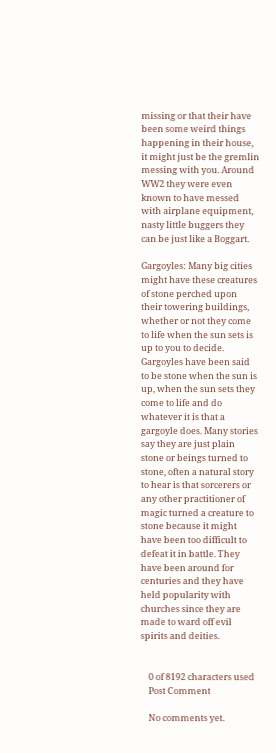missing or that their have been some weird things happening in their house, it might just be the gremlin messing with you. Around WW2 they were even known to have messed with airplane equipment, nasty little buggers they can be just like a Boggart.

Gargoyles: Many big cities might have these creatures of stone perched upon their towering buildings, whether or not they come to life when the sun sets is up to you to decide. Gargoyles have been said to be stone when the sun is up, when the sun sets they come to life and do whatever it is that a gargoyle does. Many stories say they are just plain stone or beings turned to stone, often a natural story to hear is that sorcerers or any other practitioner of magic turned a creature to stone because it might have been too difficult to defeat it in battle. They have been around for centuries and they have held popularity with churches since they are made to ward off evil spirits and deities.


    0 of 8192 characters used
    Post Comment

    No comments yet.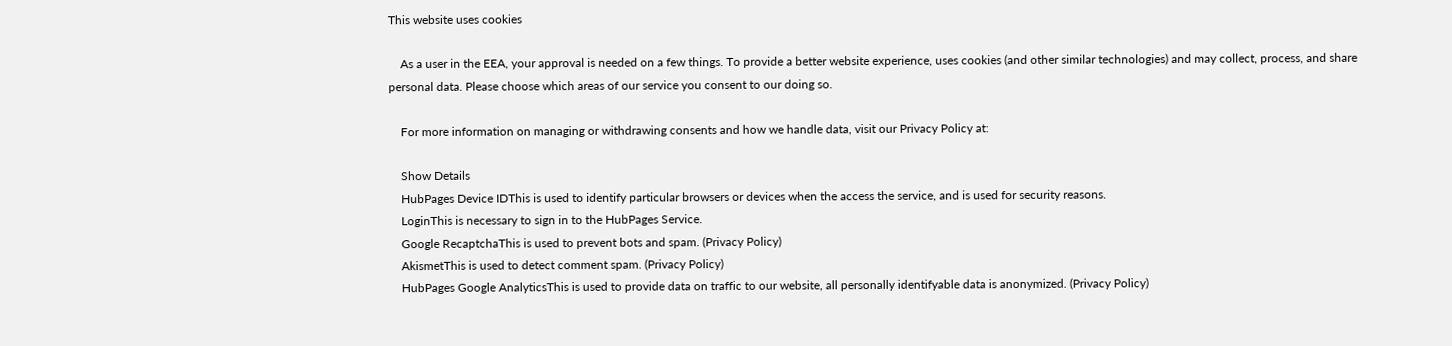This website uses cookies

    As a user in the EEA, your approval is needed on a few things. To provide a better website experience, uses cookies (and other similar technologies) and may collect, process, and share personal data. Please choose which areas of our service you consent to our doing so.

    For more information on managing or withdrawing consents and how we handle data, visit our Privacy Policy at:

    Show Details
    HubPages Device IDThis is used to identify particular browsers or devices when the access the service, and is used for security reasons.
    LoginThis is necessary to sign in to the HubPages Service.
    Google RecaptchaThis is used to prevent bots and spam. (Privacy Policy)
    AkismetThis is used to detect comment spam. (Privacy Policy)
    HubPages Google AnalyticsThis is used to provide data on traffic to our website, all personally identifyable data is anonymized. (Privacy Policy)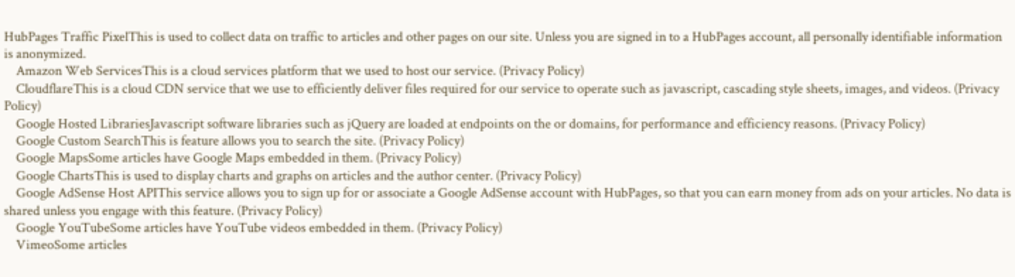HubPages Traffic PixelThis is used to collect data on traffic to articles and other pages on our site. Unless you are signed in to a HubPages account, all personally identifiable information is anonymized.
    Amazon Web ServicesThis is a cloud services platform that we used to host our service. (Privacy Policy)
    CloudflareThis is a cloud CDN service that we use to efficiently deliver files required for our service to operate such as javascript, cascading style sheets, images, and videos. (Privacy Policy)
    Google Hosted LibrariesJavascript software libraries such as jQuery are loaded at endpoints on the or domains, for performance and efficiency reasons. (Privacy Policy)
    Google Custom SearchThis is feature allows you to search the site. (Privacy Policy)
    Google MapsSome articles have Google Maps embedded in them. (Privacy Policy)
    Google ChartsThis is used to display charts and graphs on articles and the author center. (Privacy Policy)
    Google AdSense Host APIThis service allows you to sign up for or associate a Google AdSense account with HubPages, so that you can earn money from ads on your articles. No data is shared unless you engage with this feature. (Privacy Policy)
    Google YouTubeSome articles have YouTube videos embedded in them. (Privacy Policy)
    VimeoSome articles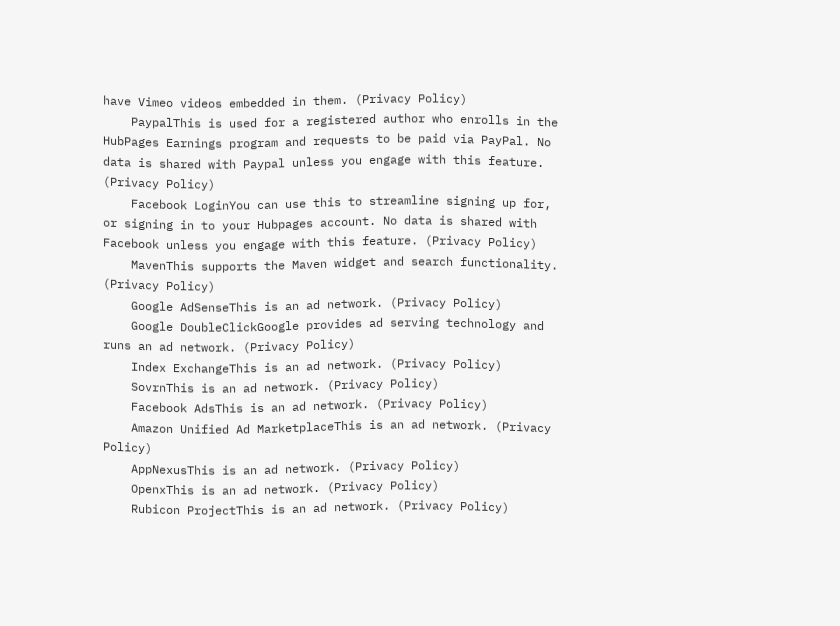have Vimeo videos embedded in them. (Privacy Policy)
    PaypalThis is used for a registered author who enrolls in the HubPages Earnings program and requests to be paid via PayPal. No data is shared with Paypal unless you engage with this feature. (Privacy Policy)
    Facebook LoginYou can use this to streamline signing up for, or signing in to your Hubpages account. No data is shared with Facebook unless you engage with this feature. (Privacy Policy)
    MavenThis supports the Maven widget and search functionality. (Privacy Policy)
    Google AdSenseThis is an ad network. (Privacy Policy)
    Google DoubleClickGoogle provides ad serving technology and runs an ad network. (Privacy Policy)
    Index ExchangeThis is an ad network. (Privacy Policy)
    SovrnThis is an ad network. (Privacy Policy)
    Facebook AdsThis is an ad network. (Privacy Policy)
    Amazon Unified Ad MarketplaceThis is an ad network. (Privacy Policy)
    AppNexusThis is an ad network. (Privacy Policy)
    OpenxThis is an ad network. (Privacy Policy)
    Rubicon ProjectThis is an ad network. (Privacy Policy)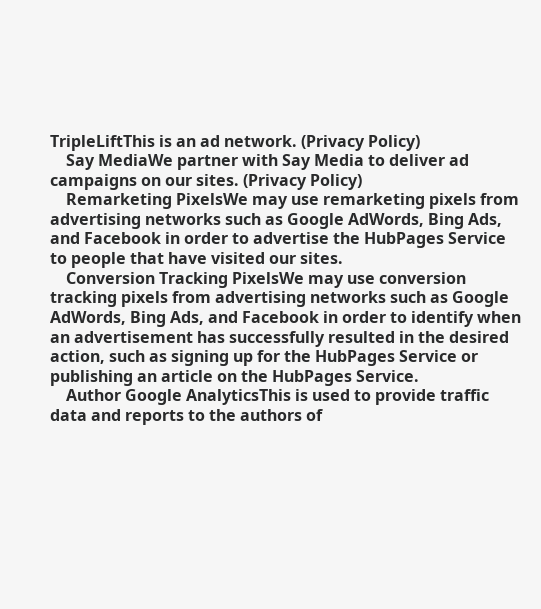TripleLiftThis is an ad network. (Privacy Policy)
    Say MediaWe partner with Say Media to deliver ad campaigns on our sites. (Privacy Policy)
    Remarketing PixelsWe may use remarketing pixels from advertising networks such as Google AdWords, Bing Ads, and Facebook in order to advertise the HubPages Service to people that have visited our sites.
    Conversion Tracking PixelsWe may use conversion tracking pixels from advertising networks such as Google AdWords, Bing Ads, and Facebook in order to identify when an advertisement has successfully resulted in the desired action, such as signing up for the HubPages Service or publishing an article on the HubPages Service.
    Author Google AnalyticsThis is used to provide traffic data and reports to the authors of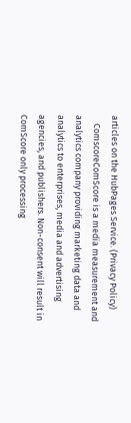articles on the HubPages Service. (Privacy Policy)
    ComscoreComScore is a media measurement and analytics company providing marketing data and analytics to enterprises, media and advertising agencies, and publishers. Non-consent will result in ComScore only processing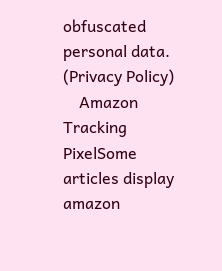obfuscated personal data. (Privacy Policy)
    Amazon Tracking PixelSome articles display amazon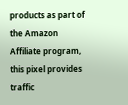products as part of the Amazon Affiliate program, this pixel provides traffic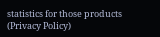statistics for those products (Privacy Policy)